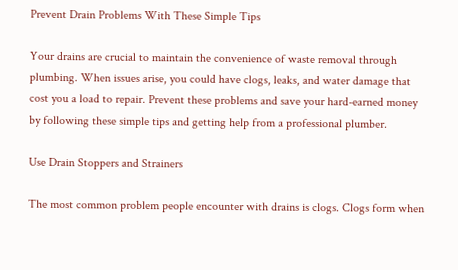Prevent Drain Problems With These Simple Tips

Your drains are crucial to maintain the convenience of waste removal through plumbing. When issues arise, you could have clogs, leaks, and water damage that cost you a load to repair. Prevent these problems and save your hard-earned money by following these simple tips and getting help from a professional plumber.

Use Drain Stoppers and Strainers

The most common problem people encounter with drains is clogs. Clogs form when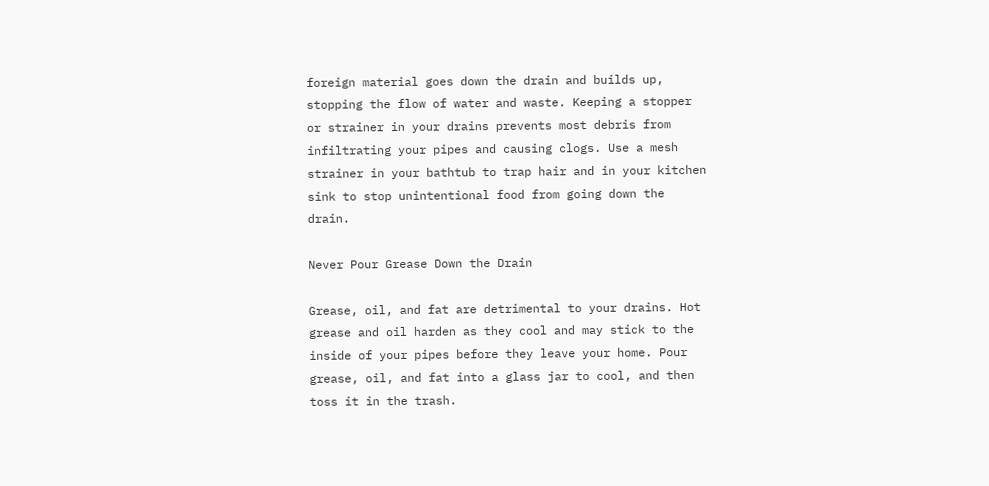foreign material goes down the drain and builds up, stopping the flow of water and waste. Keeping a stopper or strainer in your drains prevents most debris from infiltrating your pipes and causing clogs. Use a mesh strainer in your bathtub to trap hair and in your kitchen sink to stop unintentional food from going down the drain.

Never Pour Grease Down the Drain

Grease, oil, and fat are detrimental to your drains. Hot grease and oil harden as they cool and may stick to the inside of your pipes before they leave your home. Pour grease, oil, and fat into a glass jar to cool, and then toss it in the trash.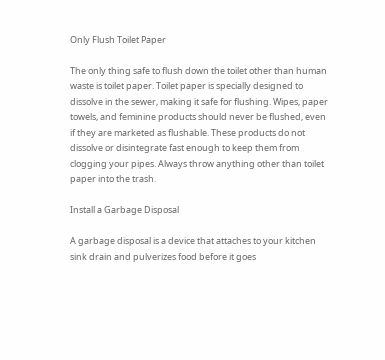Only Flush Toilet Paper

The only thing safe to flush down the toilet other than human waste is toilet paper. Toilet paper is specially designed to dissolve in the sewer, making it safe for flushing. Wipes, paper towels, and feminine products should never be flushed, even if they are marketed as flushable. These products do not dissolve or disintegrate fast enough to keep them from clogging your pipes. Always throw anything other than toilet paper into the trash.

Install a Garbage Disposal

A garbage disposal is a device that attaches to your kitchen sink drain and pulverizes food before it goes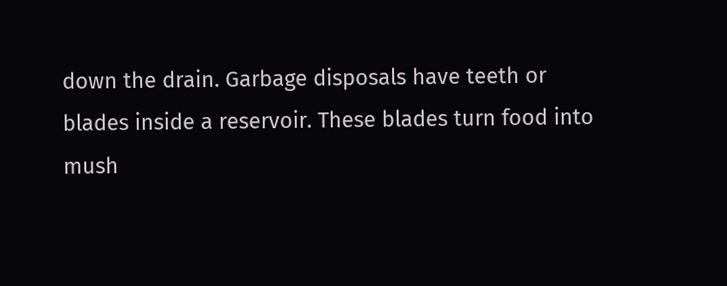down the drain. Garbage disposals have teeth or blades inside a reservoir. These blades turn food into mush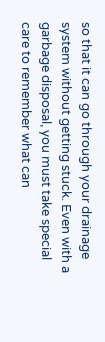so that it can go through your drainage system without getting stuck. Even with a garbage disposal, you must take special care to remember what can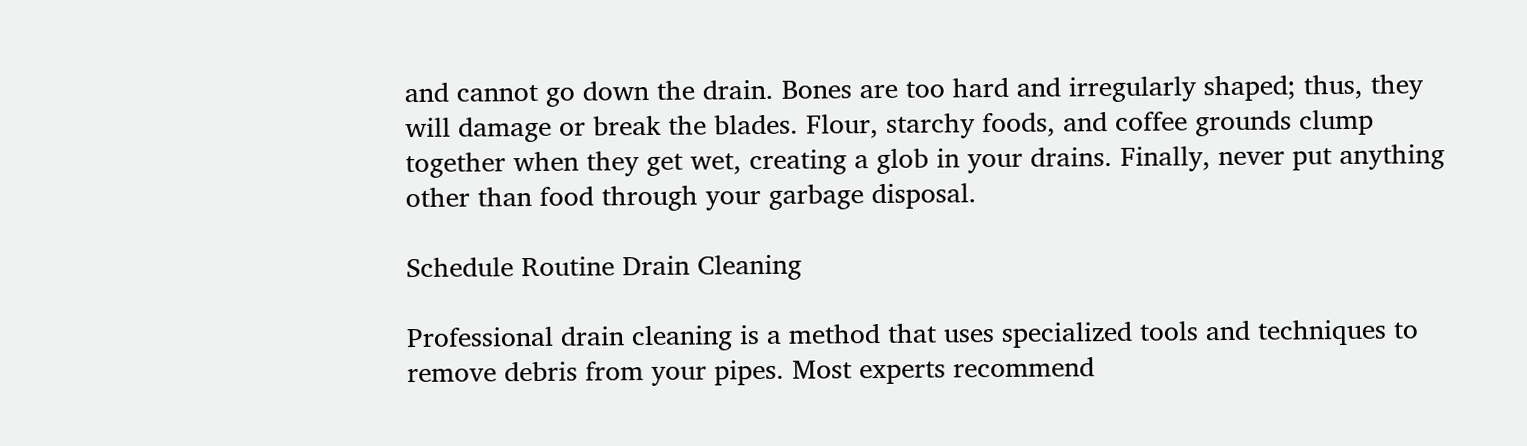and cannot go down the drain. Bones are too hard and irregularly shaped; thus, they will damage or break the blades. Flour, starchy foods, and coffee grounds clump together when they get wet, creating a glob in your drains. Finally, never put anything other than food through your garbage disposal.

Schedule Routine Drain Cleaning

Professional drain cleaning is a method that uses specialized tools and techniques to remove debris from your pipes. Most experts recommend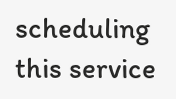scheduling this service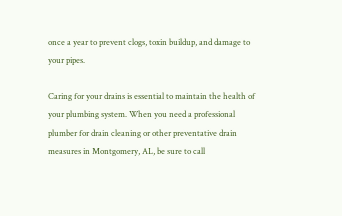once a year to prevent clogs, toxin buildup, and damage to your pipes.

Caring for your drains is essential to maintain the health of your plumbing system. When you need a professional plumber for drain cleaning or other preventative drain measures in Montgomery, AL, be sure to call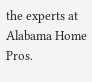the experts at Alabama Home Pros.